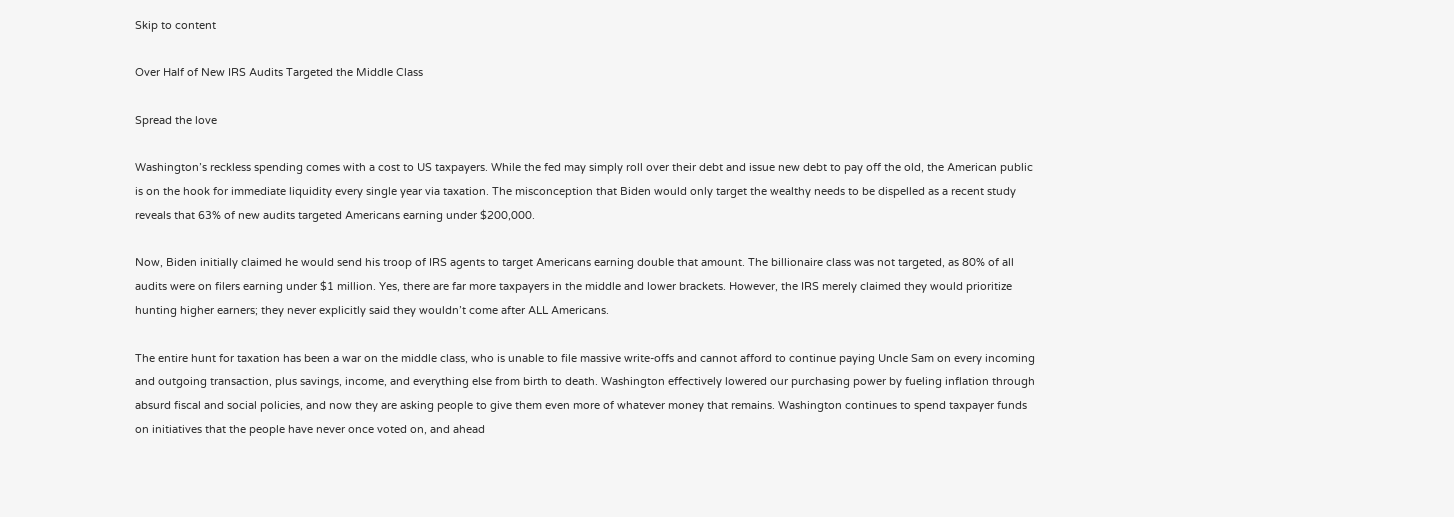Skip to content

Over Half of New IRS Audits Targeted the Middle Class

Spread the love

Washington’s reckless spending comes with a cost to US taxpayers. While the fed may simply roll over their debt and issue new debt to pay off the old, the American public is on the hook for immediate liquidity every single year via taxation. The misconception that Biden would only target the wealthy needs to be dispelled as a recent study reveals that 63% of new audits targeted Americans earning under $200,000.

Now, Biden initially claimed he would send his troop of IRS agents to target Americans earning double that amount. The billionaire class was not targeted, as 80% of all audits were on filers earning under $1 million. Yes, there are far more taxpayers in the middle and lower brackets. However, the IRS merely claimed they would prioritize hunting higher earners; they never explicitly said they wouldn’t come after ALL Americans.

The entire hunt for taxation has been a war on the middle class, who is unable to file massive write-offs and cannot afford to continue paying Uncle Sam on every incoming and outgoing transaction, plus savings, income, and everything else from birth to death. Washington effectively lowered our purchasing power by fueling inflation through absurd fiscal and social policies, and now they are asking people to give them even more of whatever money that remains. Washington continues to spend taxpayer funds on initiatives that the people have never once voted on, and ahead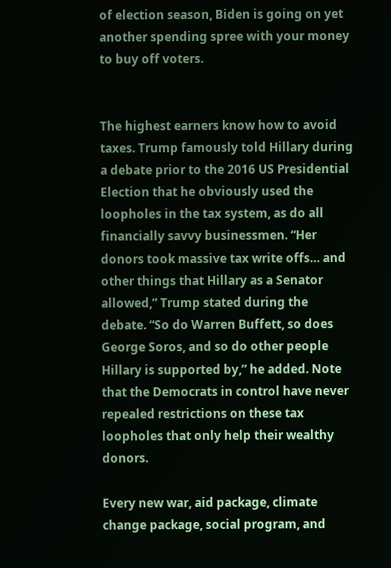of election season, Biden is going on yet another spending spree with your money to buy off voters.


The highest earners know how to avoid taxes. Trump famously told Hillary during a debate prior to the 2016 US Presidential Election that he obviously used the loopholes in the tax system, as do all financially savvy businessmen. “Her donors took massive tax write offs… and other things that Hillary as a Senator allowed,” Trump stated during the debate. “So do Warren Buffett, so does George Soros, and so do other people Hillary is supported by,” he added. Note that the Democrats in control have never repealed restrictions on these tax loopholes that only help their wealthy donors.

Every new war, aid package, climate change package, social program, and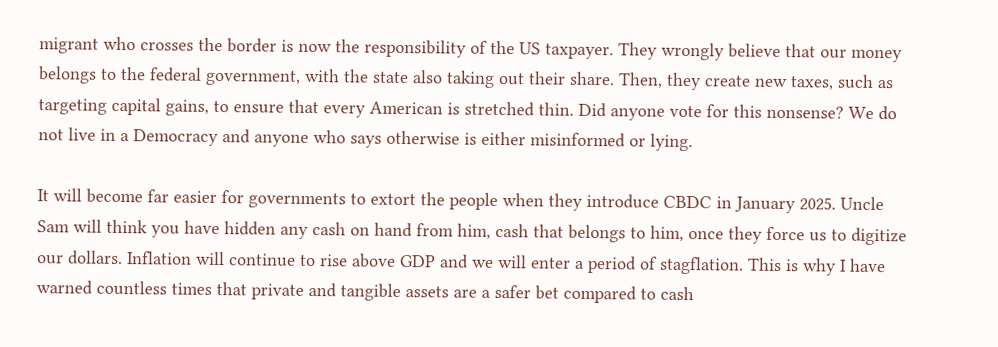migrant who crosses the border is now the responsibility of the US taxpayer. They wrongly believe that our money belongs to the federal government, with the state also taking out their share. Then, they create new taxes, such as targeting capital gains, to ensure that every American is stretched thin. Did anyone vote for this nonsense? We do not live in a Democracy and anyone who says otherwise is either misinformed or lying.

It will become far easier for governments to extort the people when they introduce CBDC in January 2025. Uncle Sam will think you have hidden any cash on hand from him, cash that belongs to him, once they force us to digitize our dollars. Inflation will continue to rise above GDP and we will enter a period of stagflation. This is why I have warned countless times that private and tangible assets are a safer bet compared to cash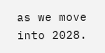as we move into 2028.